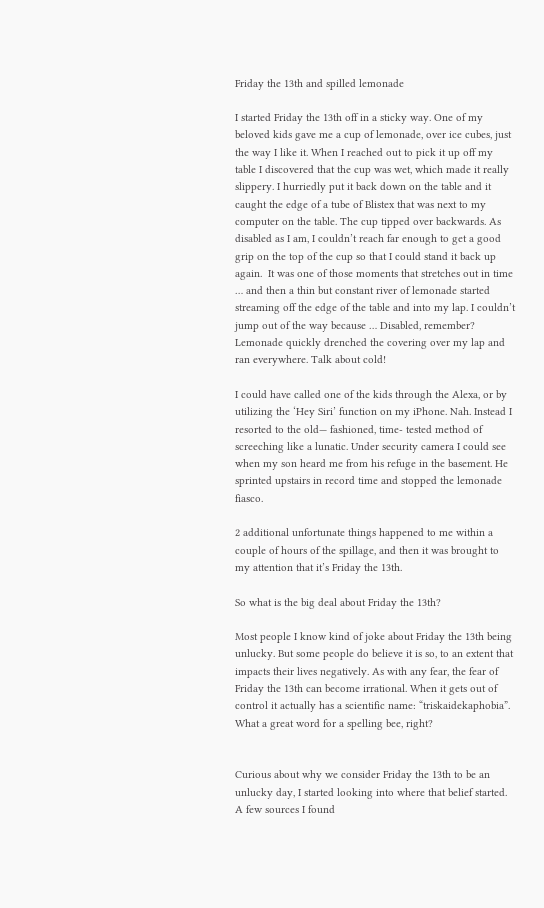Friday the 13th and spilled lemonade

I started Friday the 13th off in a sticky way. One of my beloved kids gave me a cup of lemonade, over ice cubes, just the way I like it. When I reached out to pick it up off my table I discovered that the cup was wet, which made it really slippery. I hurriedly put it back down on the table and it caught the edge of a tube of Blistex that was next to my computer on the table. The cup tipped over backwards. As disabled as I am, I couldn’t reach far enough to get a good grip on the top of the cup so that I could stand it back up again.  It was one of those moments that stretches out in time … and then a thin but constant river of lemonade started streaming off the edge of the table and into my lap. I couldn’t jump out of the way because … Disabled, remember? Lemonade quickly drenched the covering over my lap and ran everywhere. Talk about cold!

I could have called one of the kids through the Alexa, or by utilizing the ‘Hey Siri’ function on my iPhone. Nah. Instead I resorted to the old— fashioned, time- tested method of screeching like a lunatic. Under security camera I could see when my son heard me from his refuge in the basement. He sprinted upstairs in record time and stopped the lemonade fiasco.

2 additional unfortunate things happened to me within a couple of hours of the spillage, and then it was brought to my attention that it’s Friday the 13th.

So what is the big deal about Friday the 13th?

Most people I know kind of joke about Friday the 13th being unlucky. But some people do believe it is so, to an extent that impacts their lives negatively. As with any fear, the fear of Friday the 13th can become irrational. When it gets out of control it actually has a scientific name: “triskaidekaphobia”. What a great word for a spelling bee, right?


Curious about why we consider Friday the 13th to be an unlucky day, I started looking into where that belief started. A few sources I found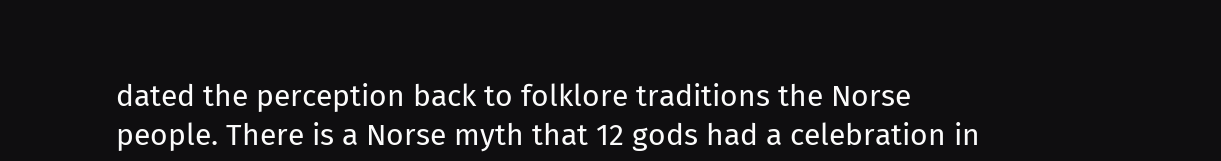dated the perception back to folklore traditions the Norse people. There is a Norse myth that 12 gods had a celebration in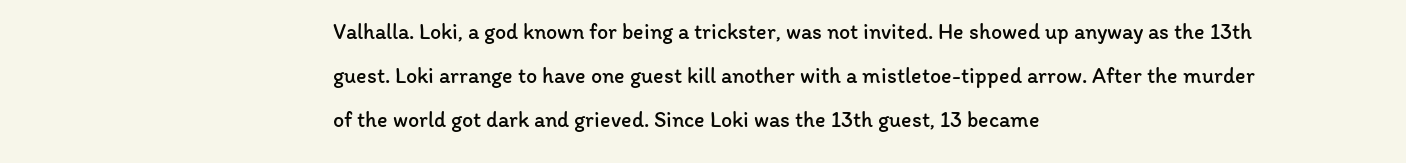Valhalla. Loki, a god known for being a trickster, was not invited. He showed up anyway as the 13th guest. Loki arrange to have one guest kill another with a mistletoe-tipped arrow. After the murder of the world got dark and grieved. Since Loki was the 13th guest, 13 became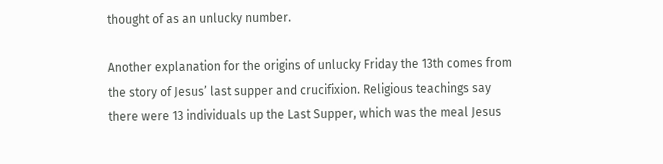thought of as an unlucky number.

Another explanation for the origins of unlucky Friday the 13th comes from the story of Jesus’ last supper and crucifixion. Religious teachings say there were 13 individuals up the Last Supper, which was the meal Jesus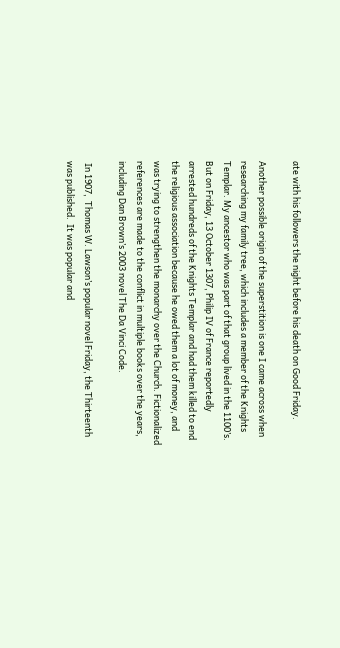ate with his followers the night before his death on Good Friday.

Another possible origin of the superstition is one I came across when researching my family tree, which includes a member of the Knights Templar. My ancestor who was part of that group lived in the 1100’s. But on Friday, 13 October 1307, Philip IV of France reportedly arrested hundreds of the Knights Templar and had them killed to end the religious association because he owed them a lot of money, and was trying to strengthen the monarchy over the Church. Fictionalized references are made to the conflict in multiple books over the years, including Dan Brown’s 2003 novel The Da Vinci Code.

 In 1907,  Thomas W. Lawson’s popular novel Friday, the Thirteenth was published.  It was popular and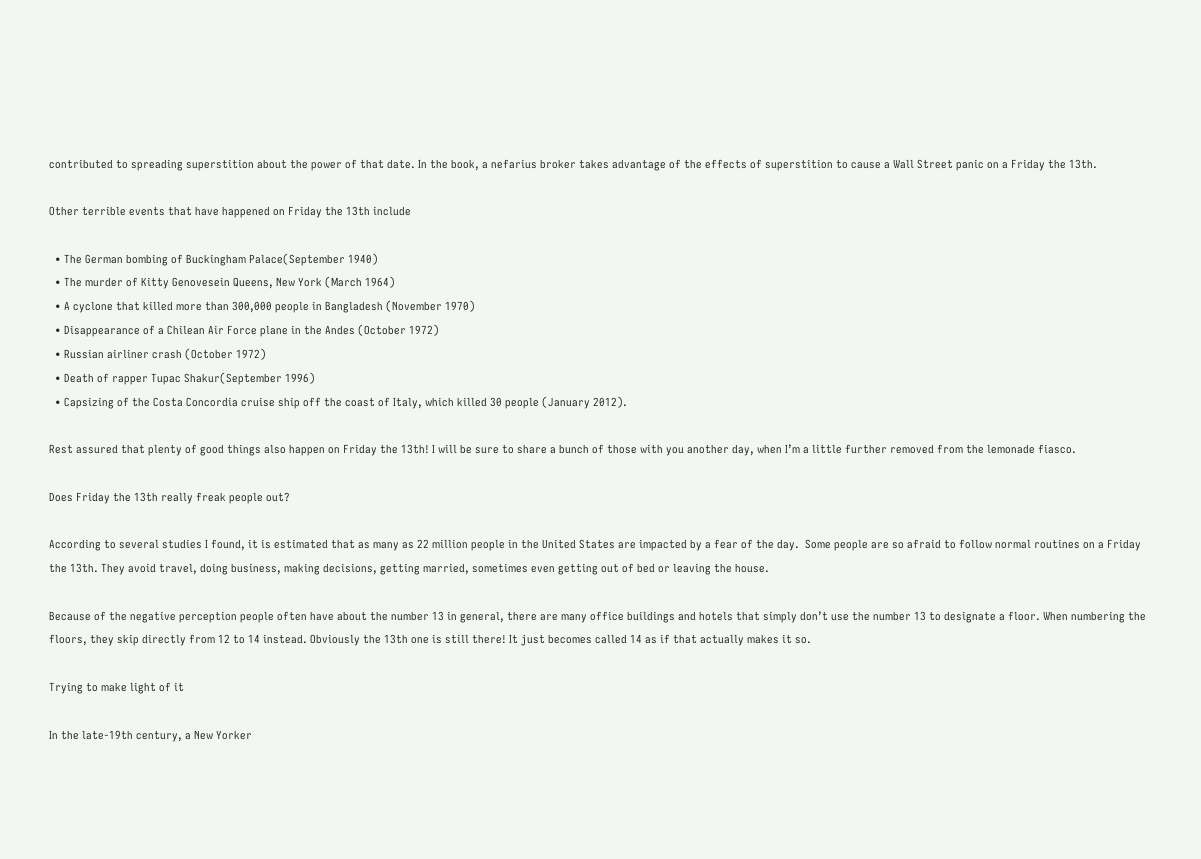contributed to spreading superstition about the power of that date. In the book, a nefarius broker takes advantage of the effects of superstition to cause a Wall Street panic on a Friday the 13th.

Other terrible events that have happened on Friday the 13th include

  • The German bombing of Buckingham Palace(September 1940)
  • The murder of Kitty Genovesein Queens, New York (March 1964)
  • A cyclone that killed more than 300,000 people in Bangladesh (November 1970)
  • Disappearance of a Chilean Air Force plane in the Andes (October 1972)
  • Russian airliner crash (October 1972)
  • Death of rapper Tupac Shakur(September 1996)
  • Capsizing of the Costa Concordia cruise ship off the coast of Italy, which killed 30 people (January 2012).

Rest assured that plenty of good things also happen on Friday the 13th! I will be sure to share a bunch of those with you another day, when I’m a little further removed from the lemonade fiasco.

Does Friday the 13th really freak people out?

According to several studies I found, it is estimated that as many as 22 million people in the United States are impacted by a fear of the day.  Some people are so afraid to follow normal routines on a Friday the 13th. They avoid travel, doing business, making decisions, getting married, sometimes even getting out of bed or leaving the house.

Because of the negative perception people often have about the number 13 in general, there are many office buildings and hotels that simply don’t use the number 13 to designate a floor. When numbering the floors, they skip directly from 12 to 14 instead. Obviously the 13th one is still there! It just becomes called 14 as if that actually makes it so.

Trying to make light of it

In the late-19th century, a New Yorker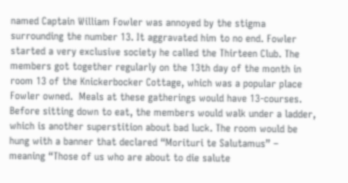named Captain William Fowler was annoyed by the stigma surrounding the number 13. It aggravated him to no end. Fowler started a very exclusive society he called the Thirteen Club. The members got together regularly on the 13th day of the month in room 13 of the Knickerbocker Cottage, which was a popular place Fowler owned.  Meals at these gatherings would have 13-courses. Before sitting down to eat, the members would walk under a ladder, which is another superstition about bad luck. The room would be hung with a banner that declared “Morituri te Salutamus” – meaning “Those of us who are about to die salute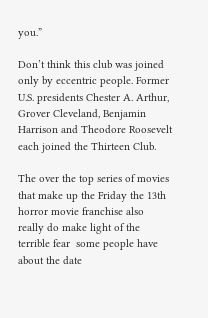you.”

Don’t think this club was joined only by eccentric people. Former U.S. presidents Chester A. Arthur, Grover Cleveland, Benjamin Harrison and Theodore Roosevelt each joined the Thirteen Club.

The over the top series of movies that make up the Friday the 13th horror movie franchise also really do make light of the terrible fear  some people have about the date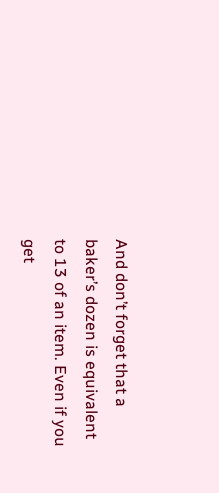And don’t forget that a baker’s dozen is equivalent to 13 of an item. Even if you get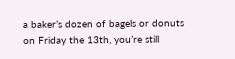a baker’s dozen of bagels or donuts on Friday the 13th, you’re still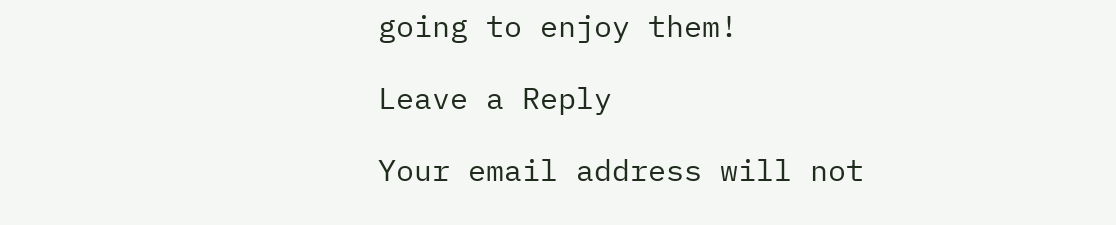going to enjoy them!

Leave a Reply

Your email address will not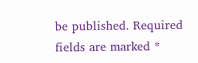be published. Required fields are marked *